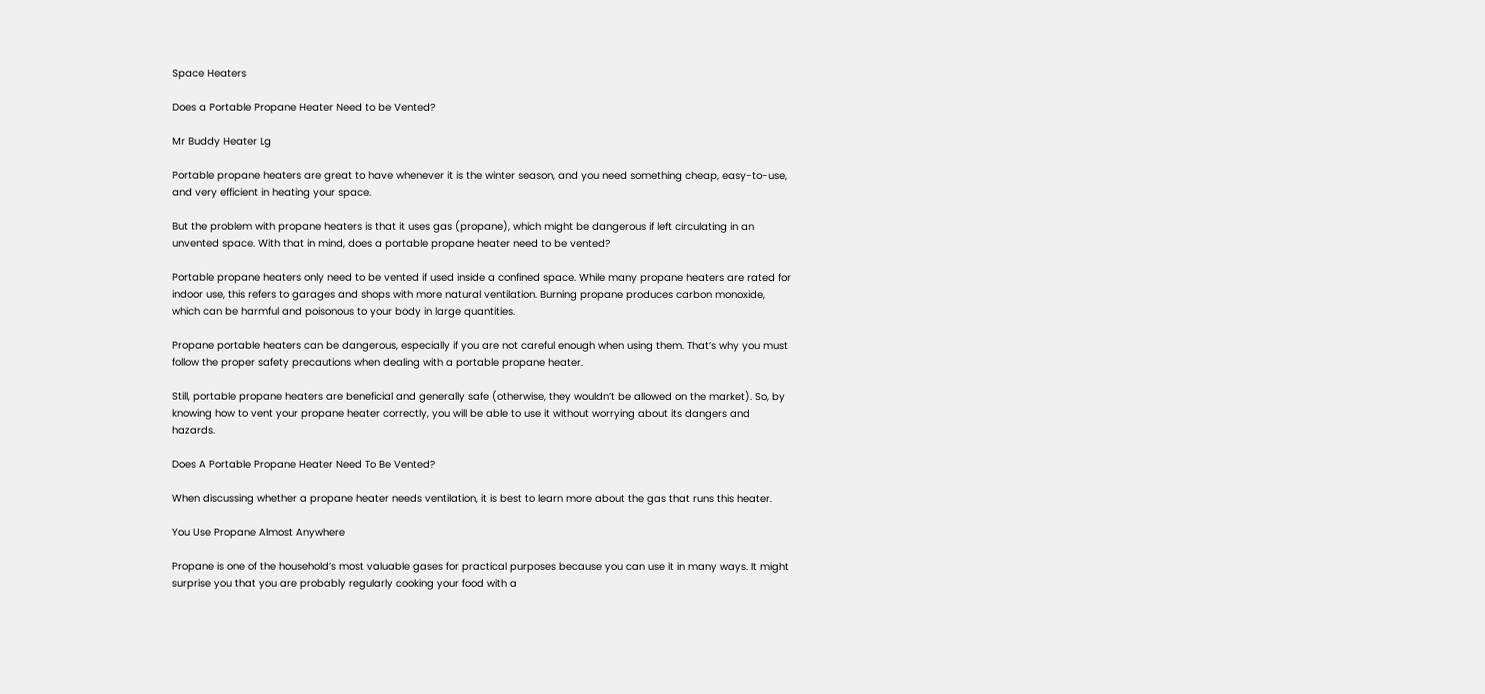Space Heaters

Does a Portable Propane Heater Need to be Vented?

Mr Buddy Heater Lg

Portable propane heaters are great to have whenever it is the winter season, and you need something cheap, easy-to-use, and very efficient in heating your space.

But the problem with propane heaters is that it uses gas (propane), which might be dangerous if left circulating in an unvented space. With that in mind, does a portable propane heater need to be vented?

Portable propane heaters only need to be vented if used inside a confined space. While many propane heaters are rated for indoor use, this refers to garages and shops with more natural ventilation. Burning propane produces carbon monoxide, which can be harmful and poisonous to your body in large quantities.

Propane portable heaters can be dangerous, especially if you are not careful enough when using them. That’s why you must follow the proper safety precautions when dealing with a portable propane heater.

Still, portable propane heaters are beneficial and generally safe (otherwise, they wouldn’t be allowed on the market). So, by knowing how to vent your propane heater correctly, you will be able to use it without worrying about its dangers and hazards.

Does A Portable Propane Heater Need To Be Vented?

When discussing whether a propane heater needs ventilation, it is best to learn more about the gas that runs this heater.

You Use Propane Almost Anywhere

Propane is one of the household’s most valuable gases for practical purposes because you can use it in many ways. It might surprise you that you are probably regularly cooking your food with a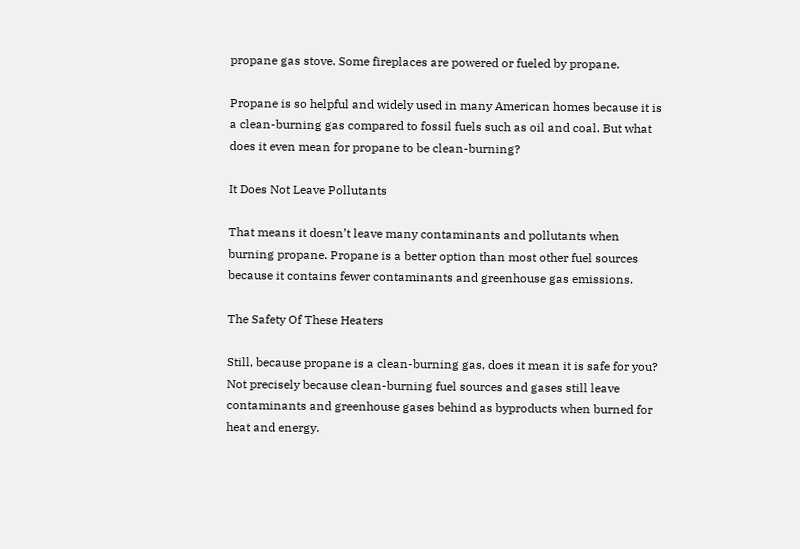propane gas stove. Some fireplaces are powered or fueled by propane.

Propane is so helpful and widely used in many American homes because it is a clean-burning gas compared to fossil fuels such as oil and coal. But what does it even mean for propane to be clean-burning?

It Does Not Leave Pollutants

That means it doesn’t leave many contaminants and pollutants when burning propane. Propane is a better option than most other fuel sources because it contains fewer contaminants and greenhouse gas emissions.

The Safety Of These Heaters

Still, because propane is a clean-burning gas, does it mean it is safe for you? Not precisely because clean-burning fuel sources and gases still leave contaminants and greenhouse gases behind as byproducts when burned for heat and energy.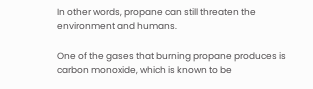In other words, propane can still threaten the environment and humans.

One of the gases that burning propane produces is carbon monoxide, which is known to be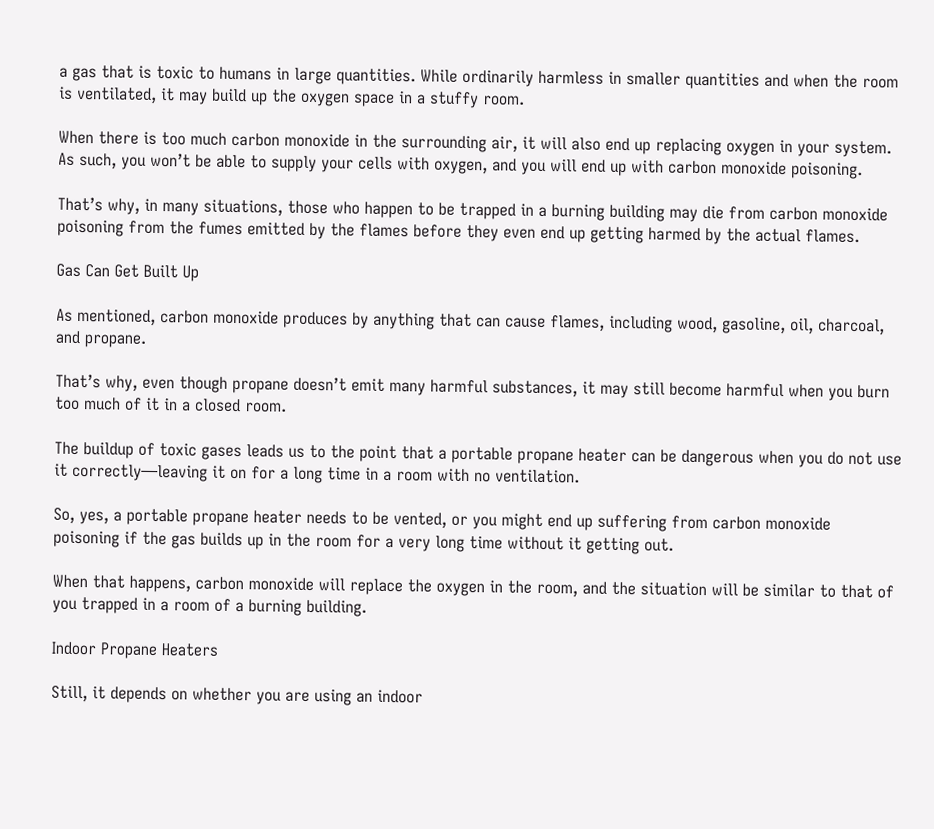a gas that is toxic to humans in large quantities. While ordinarily harmless in smaller quantities and when the room is ventilated, it may build up the oxygen space in a stuffy room.

When there is too much carbon monoxide in the surrounding air, it will also end up replacing oxygen in your system. As such, you won’t be able to supply your cells with oxygen, and you will end up with carbon monoxide poisoning.

That’s why, in many situations, those who happen to be trapped in a burning building may die from carbon monoxide poisoning from the fumes emitted by the flames before they even end up getting harmed by the actual flames.

Gas Can Get Built Up

As mentioned, carbon monoxide produces by anything that can cause flames, including wood, gasoline, oil, charcoal, and propane.

That’s why, even though propane doesn’t emit many harmful substances, it may still become harmful when you burn too much of it in a closed room.

The buildup of toxic gases leads us to the point that a portable propane heater can be dangerous when you do not use it correctly—leaving it on for a long time in a room with no ventilation.

So, yes, a portable propane heater needs to be vented, or you might end up suffering from carbon monoxide poisoning if the gas builds up in the room for a very long time without it getting out.

When that happens, carbon monoxide will replace the oxygen in the room, and the situation will be similar to that of you trapped in a room of a burning building.

Indoor Propane Heaters

Still, it depends on whether you are using an indoor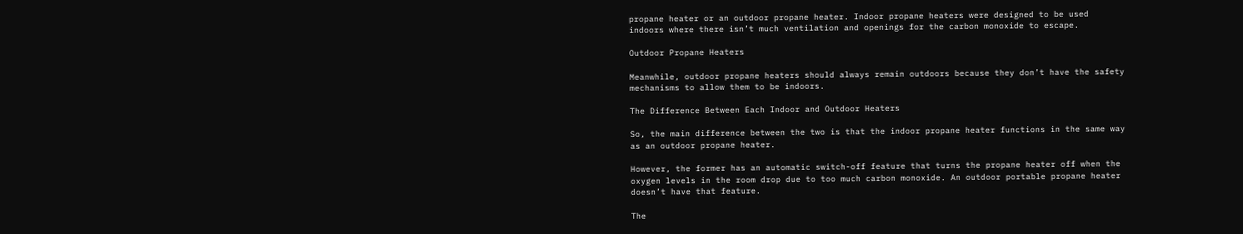propane heater or an outdoor propane heater. Indoor propane heaters were designed to be used indoors where there isn’t much ventilation and openings for the carbon monoxide to escape.

Outdoor Propane Heaters

Meanwhile, outdoor propane heaters should always remain outdoors because they don’t have the safety mechanisms to allow them to be indoors.

The Difference Between Each Indoor and Outdoor Heaters

So, the main difference between the two is that the indoor propane heater functions in the same way as an outdoor propane heater.

However, the former has an automatic switch-off feature that turns the propane heater off when the oxygen levels in the room drop due to too much carbon monoxide. An outdoor portable propane heater doesn’t have that feature.

The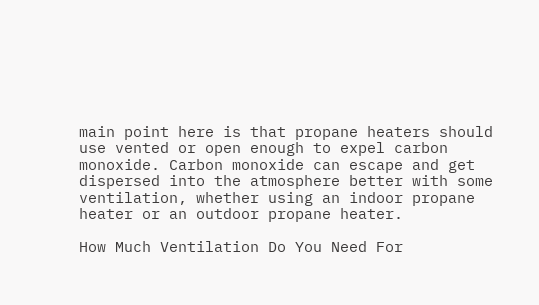main point here is that propane heaters should use vented or open enough to expel carbon monoxide. Carbon monoxide can escape and get dispersed into the atmosphere better with some ventilation, whether using an indoor propane heater or an outdoor propane heater.

How Much Ventilation Do You Need For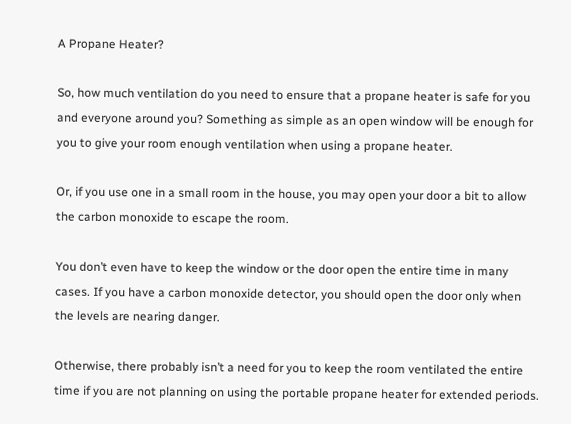A Propane Heater?

So, how much ventilation do you need to ensure that a propane heater is safe for you and everyone around you? Something as simple as an open window will be enough for you to give your room enough ventilation when using a propane heater.

Or, if you use one in a small room in the house, you may open your door a bit to allow the carbon monoxide to escape the room.

You don’t even have to keep the window or the door open the entire time in many cases. If you have a carbon monoxide detector, you should open the door only when the levels are nearing danger.

Otherwise, there probably isn’t a need for you to keep the room ventilated the entire time if you are not planning on using the portable propane heater for extended periods.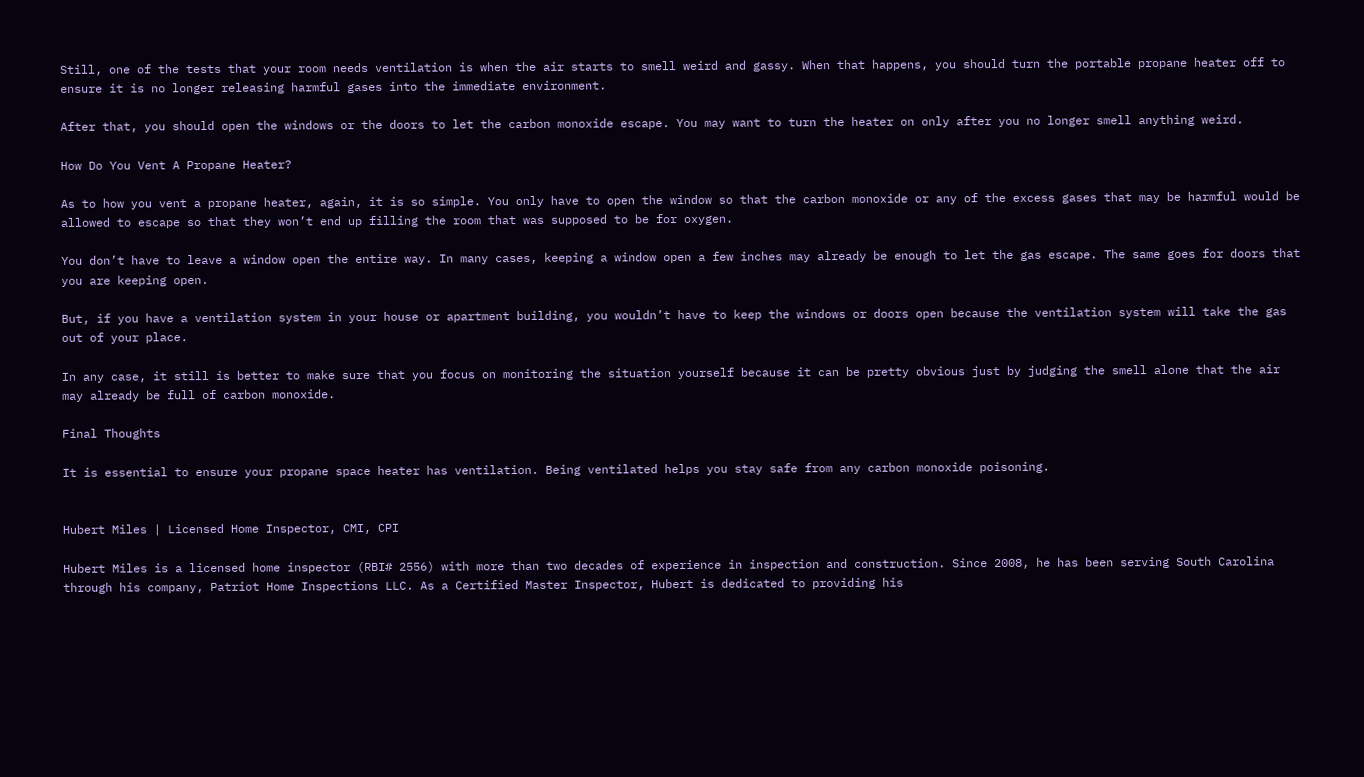Still, one of the tests that your room needs ventilation is when the air starts to smell weird and gassy. When that happens, you should turn the portable propane heater off to ensure it is no longer releasing harmful gases into the immediate environment.

After that, you should open the windows or the doors to let the carbon monoxide escape. You may want to turn the heater on only after you no longer smell anything weird.

How Do You Vent A Propane Heater?

As to how you vent a propane heater, again, it is so simple. You only have to open the window so that the carbon monoxide or any of the excess gases that may be harmful would be allowed to escape so that they won’t end up filling the room that was supposed to be for oxygen.

You don’t have to leave a window open the entire way. In many cases, keeping a window open a few inches may already be enough to let the gas escape. The same goes for doors that you are keeping open.

But, if you have a ventilation system in your house or apartment building, you wouldn’t have to keep the windows or doors open because the ventilation system will take the gas out of your place.

In any case, it still is better to make sure that you focus on monitoring the situation yourself because it can be pretty obvious just by judging the smell alone that the air may already be full of carbon monoxide.

Final Thoughts

It is essential to ensure your propane space heater has ventilation. Being ventilated helps you stay safe from any carbon monoxide poisoning.


Hubert Miles | Licensed Home Inspector, CMI, CPI

Hubert Miles is a licensed home inspector (RBI# 2556) with more than two decades of experience in inspection and construction. Since 2008, he has been serving South Carolina through his company, Patriot Home Inspections LLC. As a Certified Master Inspector, Hubert is dedicated to providing his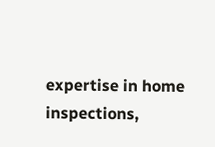expertise in home inspections,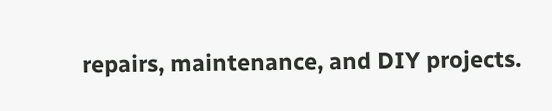repairs, maintenance, and DIY projects.